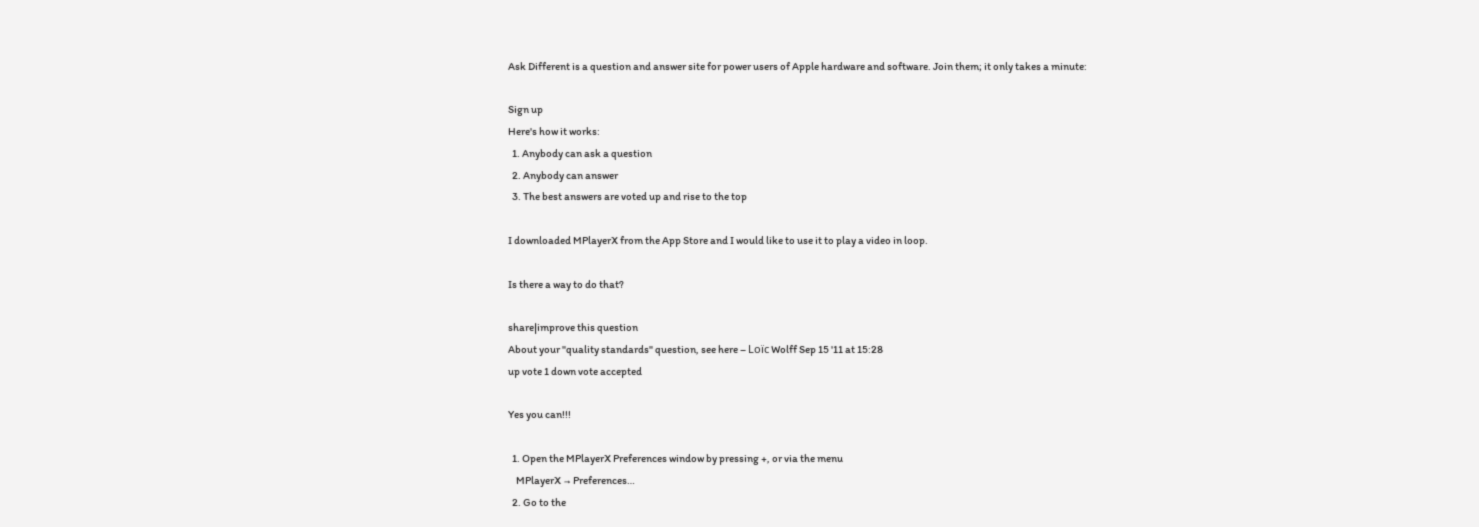Ask Different is a question and answer site for power users of Apple hardware and software. Join them; it only takes a minute:

Sign up
Here's how it works:
  1. Anybody can ask a question
  2. Anybody can answer
  3. The best answers are voted up and rise to the top

I downloaded MPlayerX from the App Store and I would like to use it to play a video in loop.

Is there a way to do that?

share|improve this question
About your "quality standards" question, see here – Loïc Wolff Sep 15 '11 at 15:28
up vote 1 down vote accepted

Yes you can!!!

  1. Open the MPlayerX Preferences window by pressing +, or via the menu
    MPlayerX → Preferences…
  2. Go to the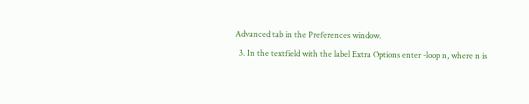Advanced tab in the Preferences window.
  3. In the textfield with the label Extra Options enter -loop n, where n is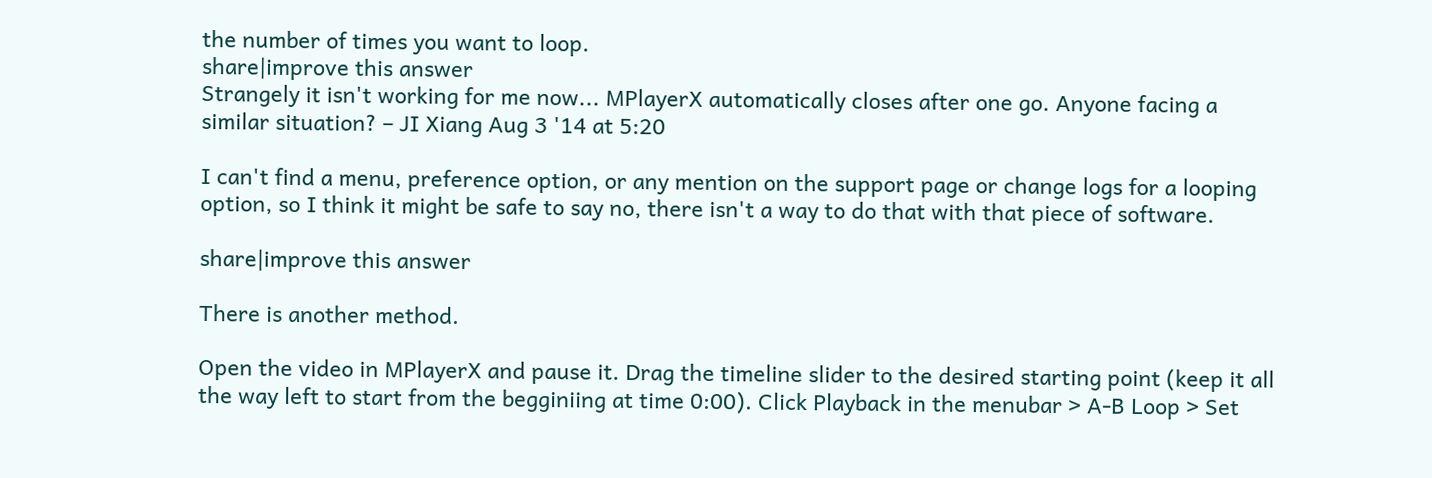the number of times you want to loop.
share|improve this answer
Strangely it isn't working for me now... MPlayerX automatically closes after one go. Anyone facing a similar situation? – JI Xiang Aug 3 '14 at 5:20

I can't find a menu, preference option, or any mention on the support page or change logs for a looping option, so I think it might be safe to say no, there isn't a way to do that with that piece of software.

share|improve this answer

There is another method.

Open the video in MPlayerX and pause it. Drag the timeline slider to the desired starting point (keep it all the way left to start from the begginiing at time 0:00). Click Playback in the menubar > A-B Loop > Set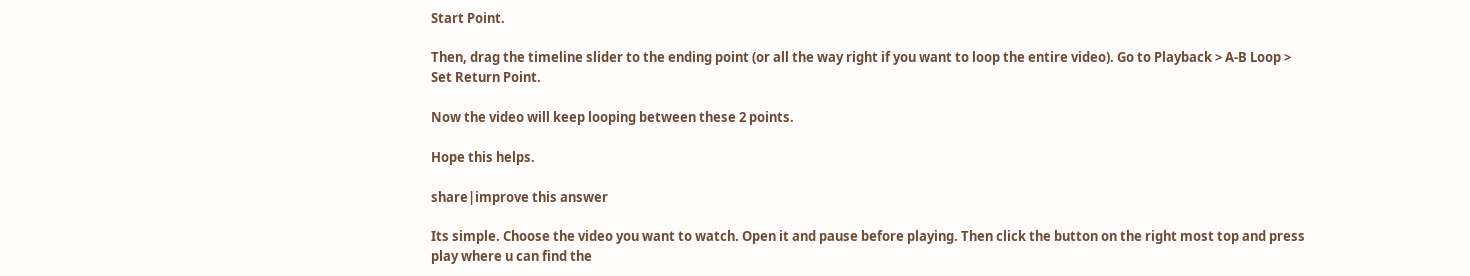Start Point.

Then, drag the timeline slider to the ending point (or all the way right if you want to loop the entire video). Go to Playback > A-B Loop > Set Return Point.

Now the video will keep looping between these 2 points.

Hope this helps.

share|improve this answer

Its simple. Choose the video you want to watch. Open it and pause before playing. Then click the button on the right most top and press play where u can find the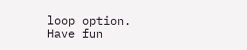loop option. Have fun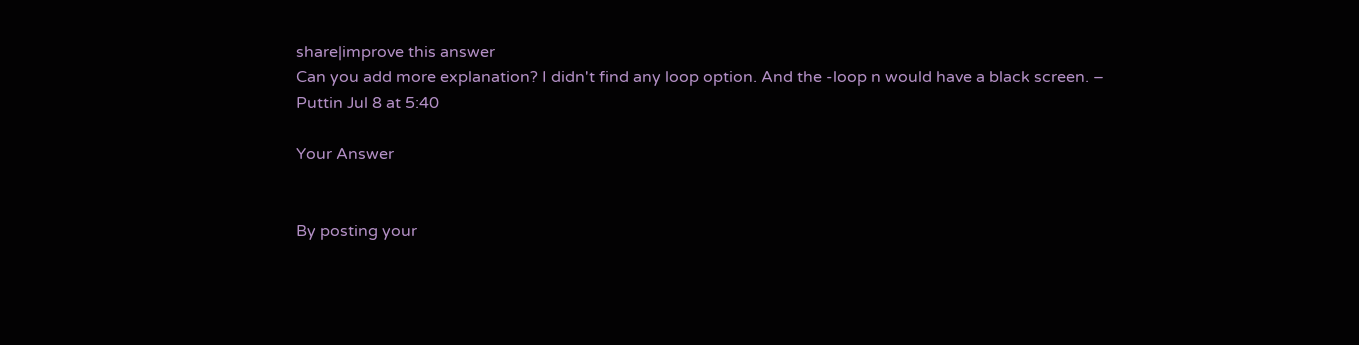share|improve this answer
Can you add more explanation? I didn't find any loop option. And the -loop n would have a black screen. – Puttin Jul 8 at 5:40

Your Answer


By posting your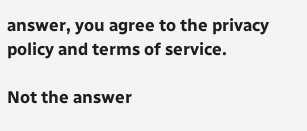answer, you agree to the privacy policy and terms of service.

Not the answer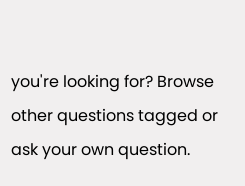you're looking for? Browse other questions tagged or ask your own question.